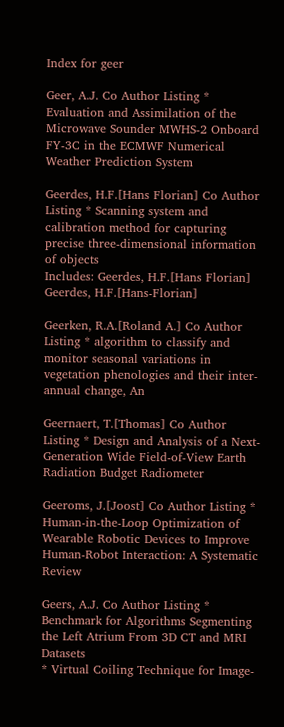Index for geer

Geer, A.J. Co Author Listing * Evaluation and Assimilation of the Microwave Sounder MWHS-2 Onboard FY-3C in the ECMWF Numerical Weather Prediction System

Geerdes, H.F.[Hans Florian] Co Author Listing * Scanning system and calibration method for capturing precise three-dimensional information of objects
Includes: Geerdes, H.F.[Hans Florian] Geerdes, H.F.[Hans-Florian]

Geerken, R.A.[Roland A.] Co Author Listing * algorithm to classify and monitor seasonal variations in vegetation phenologies and their inter-annual change, An

Geernaert, T.[Thomas] Co Author Listing * Design and Analysis of a Next-Generation Wide Field-of-View Earth Radiation Budget Radiometer

Geeroms, J.[Joost] Co Author Listing * Human-in-the-Loop Optimization of Wearable Robotic Devices to Improve Human-Robot Interaction: A Systematic Review

Geers, A.J. Co Author Listing * Benchmark for Algorithms Segmenting the Left Atrium From 3D CT and MRI Datasets
* Virtual Coiling Technique for Image-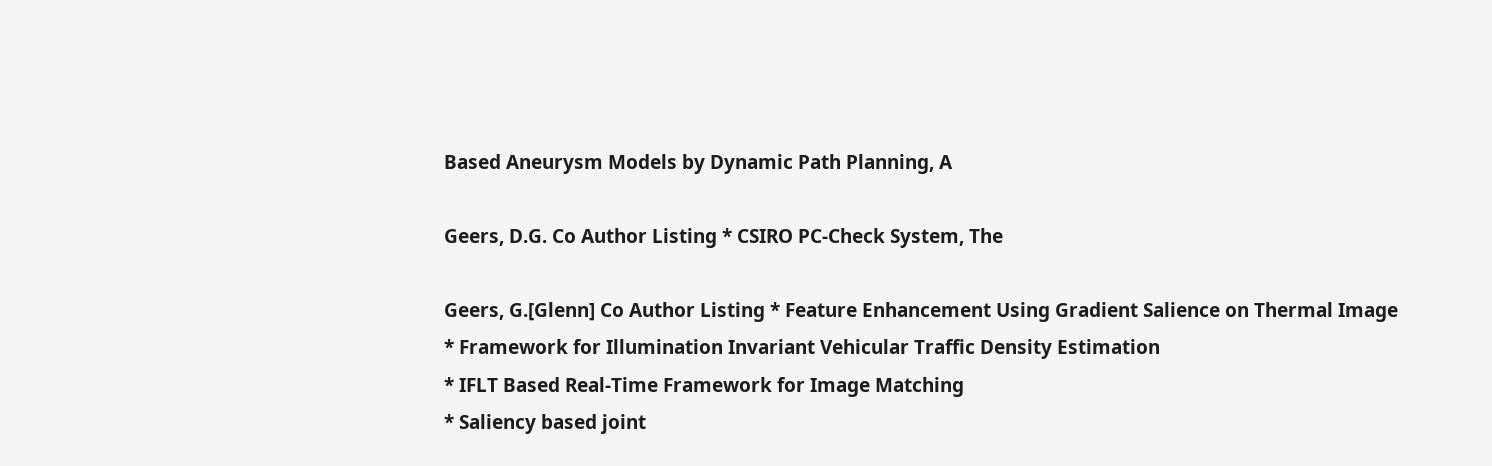Based Aneurysm Models by Dynamic Path Planning, A

Geers, D.G. Co Author Listing * CSIRO PC-Check System, The

Geers, G.[Glenn] Co Author Listing * Feature Enhancement Using Gradient Salience on Thermal Image
* Framework for Illumination Invariant Vehicular Traffic Density Estimation
* IFLT Based Real-Time Framework for Image Matching
* Saliency based joint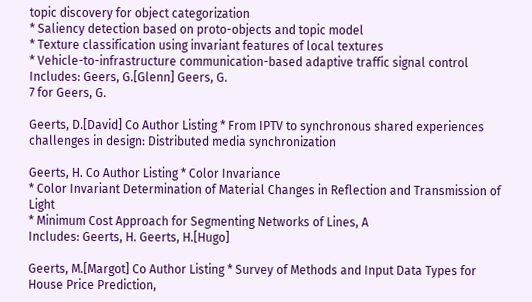topic discovery for object categorization
* Saliency detection based on proto-objects and topic model
* Texture classification using invariant features of local textures
* Vehicle-to-infrastructure communication-based adaptive traffic signal control
Includes: Geers, G.[Glenn] Geers, G.
7 for Geers, G.

Geerts, D.[David] Co Author Listing * From IPTV to synchronous shared experiences challenges in design: Distributed media synchronization

Geerts, H. Co Author Listing * Color Invariance
* Color Invariant Determination of Material Changes in Reflection and Transmission of Light
* Minimum Cost Approach for Segmenting Networks of Lines, A
Includes: Geerts, H. Geerts, H.[Hugo]

Geerts, M.[Margot] Co Author Listing * Survey of Methods and Input Data Types for House Price Prediction,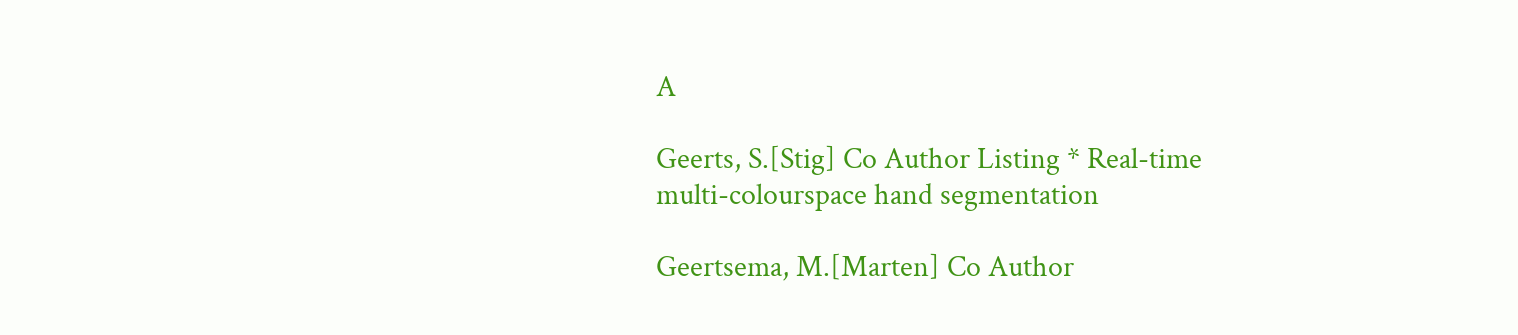A

Geerts, S.[Stig] Co Author Listing * Real-time multi-colourspace hand segmentation

Geertsema, M.[Marten] Co Author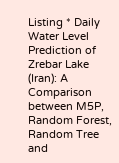Listing * Daily Water Level Prediction of Zrebar Lake (Iran): A Comparison between M5P, Random Forest, Random Tree and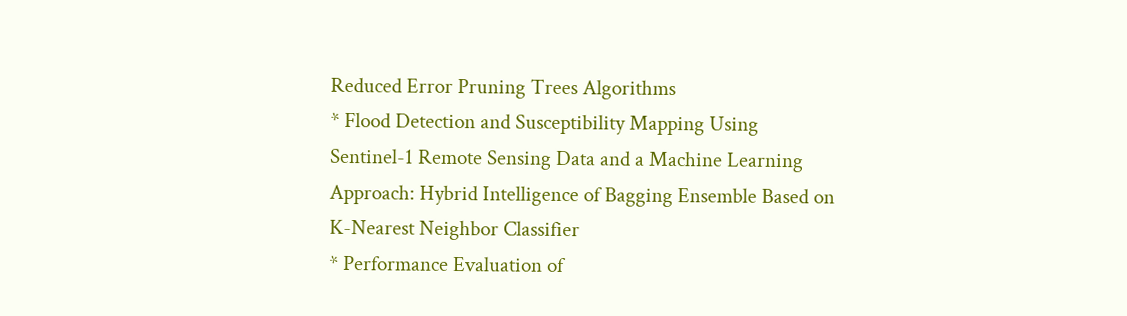Reduced Error Pruning Trees Algorithms
* Flood Detection and Susceptibility Mapping Using Sentinel-1 Remote Sensing Data and a Machine Learning Approach: Hybrid Intelligence of Bagging Ensemble Based on K-Nearest Neighbor Classifier
* Performance Evaluation of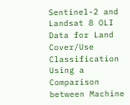Sentinel-2 and Landsat 8 OLI Data for Land Cover/Use Classification Using a Comparison between Machine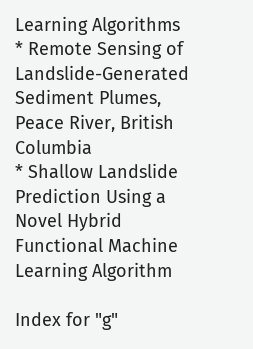Learning Algorithms
* Remote Sensing of Landslide-Generated Sediment Plumes, Peace River, British Columbia
* Shallow Landslide Prediction Using a Novel Hybrid Functional Machine Learning Algorithm

Index for "g"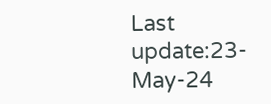Last update:23-May-24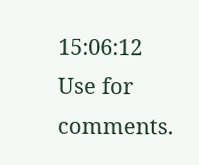15:06:12
Use for comments.